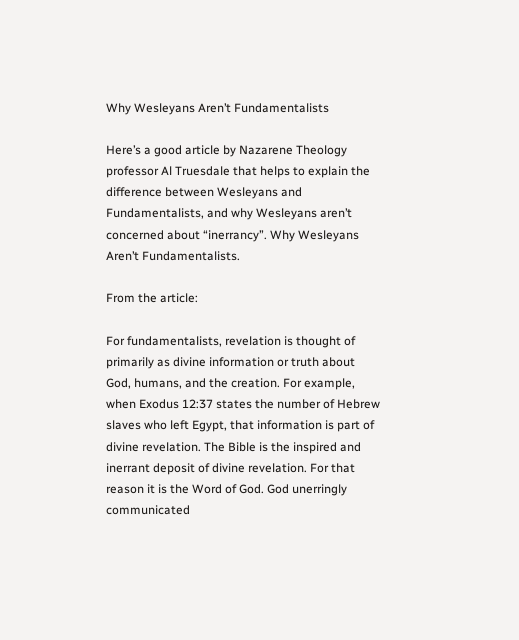Why Wesleyans Aren’t Fundamentalists

Here’s a good article by Nazarene Theology professor Al Truesdale that helps to explain the difference between Wesleyans and Fundamentalists, and why Wesleyans aren’t concerned about “inerrancy”. Why Wesleyans Aren’t Fundamentalists.

From the article:

For fundamentalists, revelation is thought of primarily as divine information or truth about God, humans, and the creation. For example, when Exodus 12:37 states the number of Hebrew slaves who left Egypt, that information is part of divine revelation. The Bible is the inspired and inerrant deposit of divine revelation. For that reason it is the Word of God. God unerringly communicated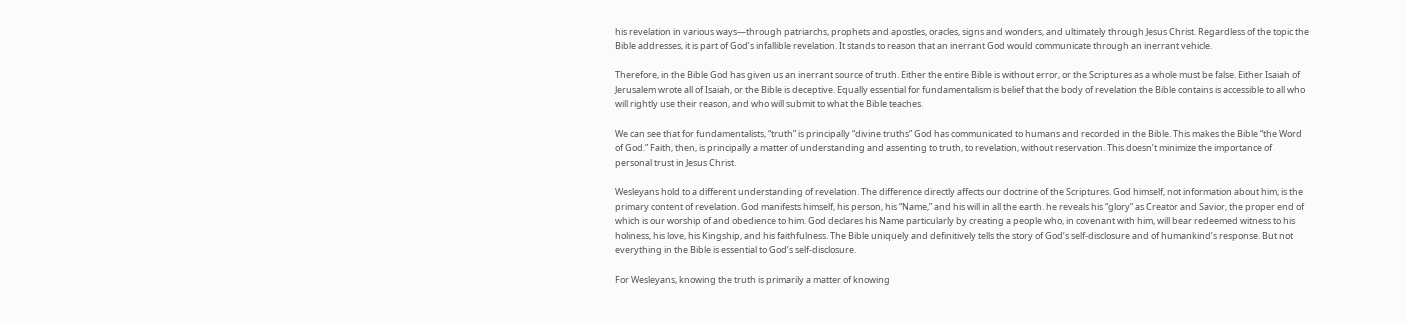his revelation in various ways—through patriarchs, prophets and apostles, oracles, signs and wonders, and ultimately through Jesus Christ. Regardless of the topic the Bible addresses, it is part of God’s infallible revelation. It stands to reason that an inerrant God would communicate through an inerrant vehicle.

Therefore, in the Bible God has given us an inerrant source of truth. Either the entire Bible is without error, or the Scriptures as a whole must be false. Either Isaiah of Jerusalem wrote all of Isaiah, or the Bible is deceptive. Equally essential for fundamentalism is belief that the body of revelation the Bible contains is accessible to all who will rightly use their reason, and who will submit to what the Bible teaches.

We can see that for fundamentalists, “truth” is principally “divine truths” God has communicated to humans and recorded in the Bible. This makes the Bible “the Word of God.” Faith, then, is principally a matter of understanding and assenting to truth, to revelation, without reservation. This doesn’t minimize the importance of personal trust in Jesus Christ.

Wesleyans hold to a different understanding of revelation. The difference directly affects our doctrine of the Scriptures. God himself, not information about him, is the primary content of revelation. God manifests himself, his person, his “Name,” and his will in all the earth. he reveals his “glory” as Creator and Savior, the proper end of which is our worship of and obedience to him. God declares his Name particularly by creating a people who, in covenant with him, will bear redeemed witness to his holiness, his love, his Kingship, and his faithfulness. The Bible uniquely and definitively tells the story of God’s self-disclosure and of humankind’s response. But not everything in the Bible is essential to God’s self-disclosure.

For Wesleyans, knowing the truth is primarily a matter of knowing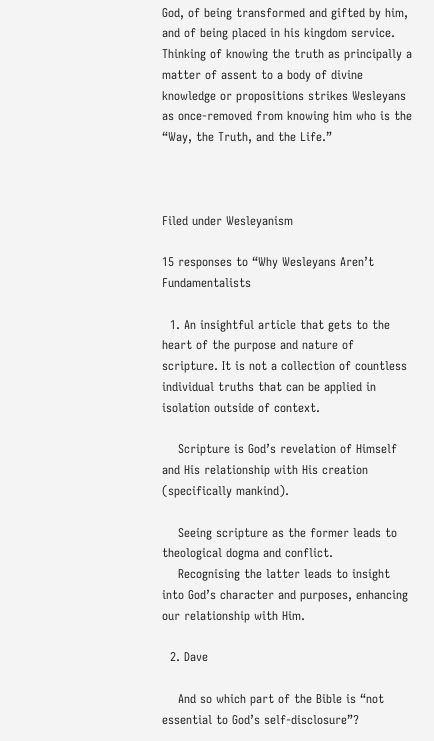God, of being transformed and gifted by him, and of being placed in his kingdom service. Thinking of knowing the truth as principally a matter of assent to a body of divine knowledge or propositions strikes Wesleyans as once-removed from knowing him who is the “Way, the Truth, and the Life.”



Filed under Wesleyanism

15 responses to “Why Wesleyans Aren’t Fundamentalists

  1. An insightful article that gets to the heart of the purpose and nature of scripture. It is not a collection of countless individual truths that can be applied in isolation outside of context.

    Scripture is God’s revelation of Himself and His relationship with His creation (specifically mankind).

    Seeing scripture as the former leads to theological dogma and conflict.
    Recognising the latter leads to insight into God’s character and purposes, enhancing our relationship with Him.

  2. Dave

    And so which part of the Bible is “not essential to God’s self-disclosure”?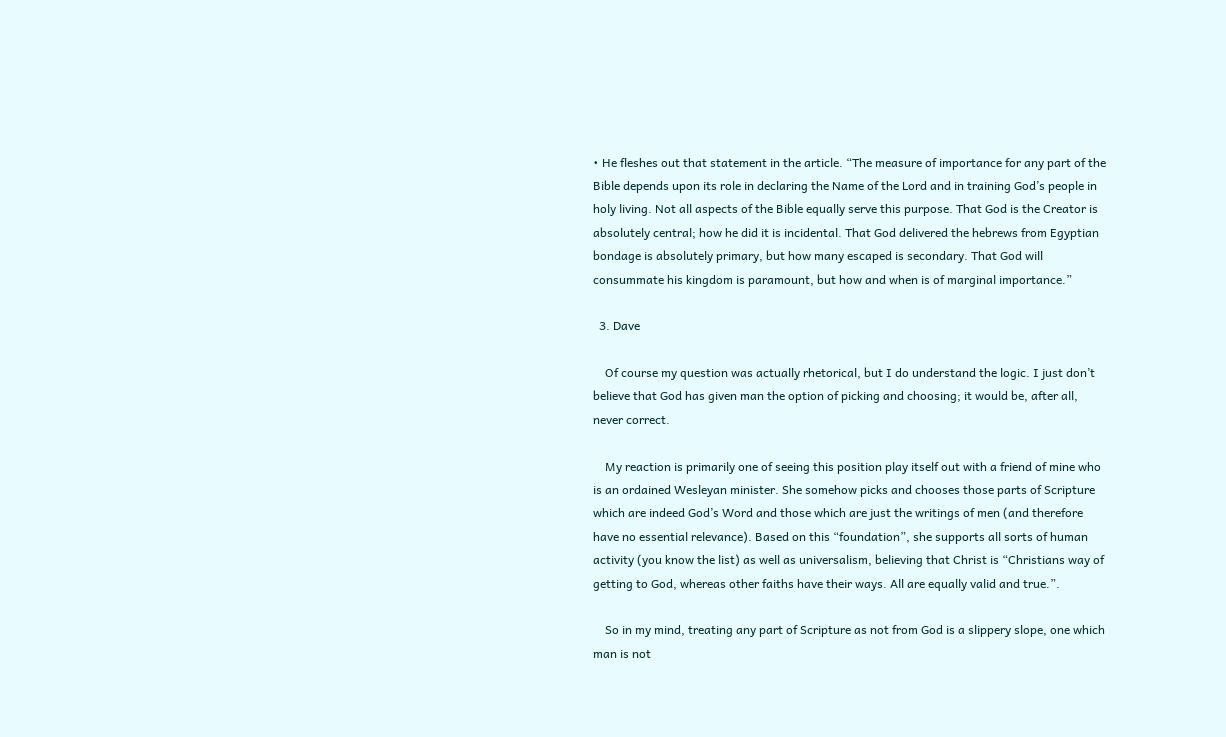• He fleshes out that statement in the article. “The measure of importance for any part of the Bible depends upon its role in declaring the Name of the Lord and in training God’s people in holy living. Not all aspects of the Bible equally serve this purpose. That God is the Creator is absolutely central; how he did it is incidental. That God delivered the hebrews from Egyptian bondage is absolutely primary, but how many escaped is secondary. That God will consummate his kingdom is paramount, but how and when is of marginal importance.”

  3. Dave

    Of course my question was actually rhetorical, but I do understand the logic. I just don’t believe that God has given man the option of picking and choosing; it would be, after all, never correct.

    My reaction is primarily one of seeing this position play itself out with a friend of mine who is an ordained Wesleyan minister. She somehow picks and chooses those parts of Scripture which are indeed God’s Word and those which are just the writings of men (and therefore have no essential relevance). Based on this “foundation”, she supports all sorts of human activity (you know the list) as well as universalism, believing that Christ is “Christians way of getting to God, whereas other faiths have their ways. All are equally valid and true.”.

    So in my mind, treating any part of Scripture as not from God is a slippery slope, one which man is not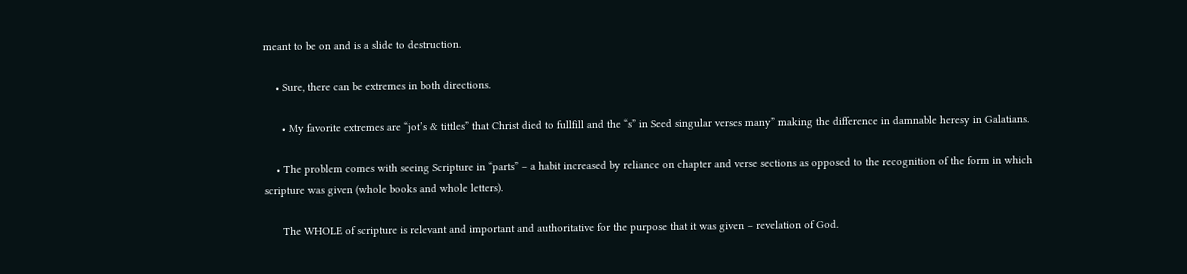meant to be on and is a slide to destruction.

    • Sure, there can be extremes in both directions.

      • My favorite extremes are “jot’s & tittles” that Christ died to fullfill and the “s” in Seed singular verses many” making the difference in damnable heresy in Galatians.

    • The problem comes with seeing Scripture in “parts” – a habit increased by reliance on chapter and verse sections as opposed to the recognition of the form in which scripture was given (whole books and whole letters).

      The WHOLE of scripture is relevant and important and authoritative for the purpose that it was given – revelation of God.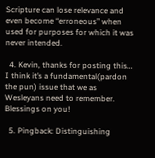Scripture can lose relevance and even become “erroneous” when used for purposes for which it was never intended.

  4. Kevin, thanks for posting this… I think it’s a fundamental(pardon the pun) issue that we as Wesleyans need to remember. Blessings on you!

  5. Pingback: Distinguishing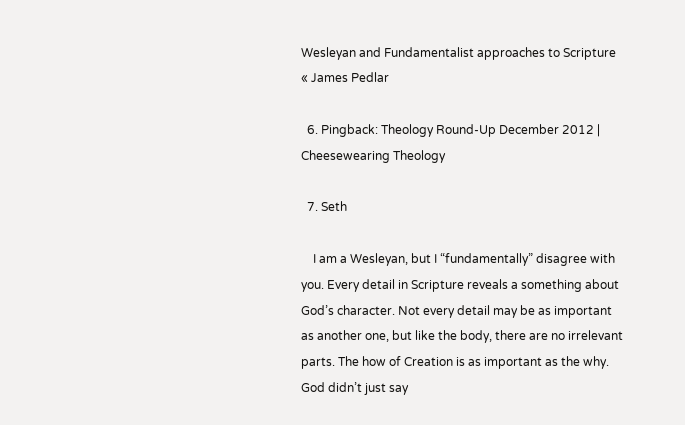Wesleyan and Fundamentalist approaches to Scripture « James Pedlar

  6. Pingback: Theology Round-Up December 2012 | Cheesewearing Theology

  7. Seth

    I am a Wesleyan, but I “fundamentally” disagree with you. Every detail in Scripture reveals a something about God’s character. Not every detail may be as important as another one, but like the body, there are no irrelevant parts. The how of Creation is as important as the why. God didn’t just say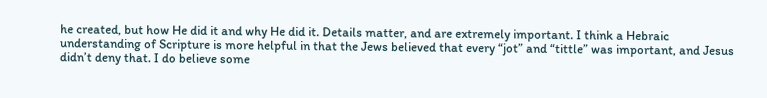he created, but how He did it and why He did it. Details matter, and are extremely important. I think a Hebraic understanding of Scripture is more helpful in that the Jews believed that every “jot” and “tittle” was important, and Jesus didn’t deny that. I do believe some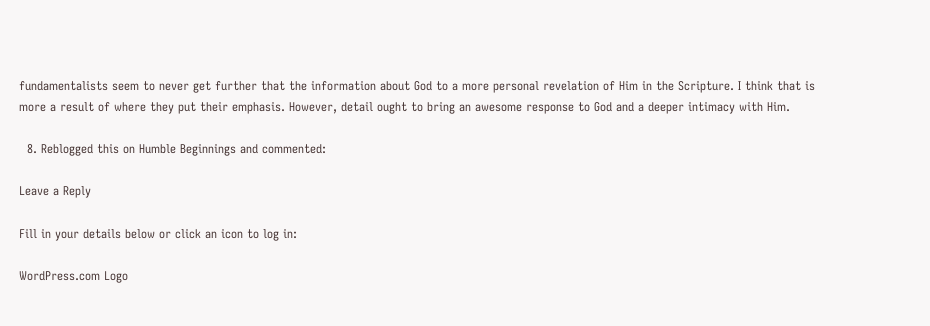fundamentalists seem to never get further that the information about God to a more personal revelation of Him in the Scripture. I think that is more a result of where they put their emphasis. However, detail ought to bring an awesome response to God and a deeper intimacy with Him.

  8. Reblogged this on Humble Beginnings and commented:

Leave a Reply

Fill in your details below or click an icon to log in:

WordPress.com Logo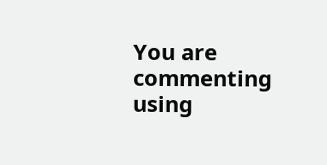You are commenting using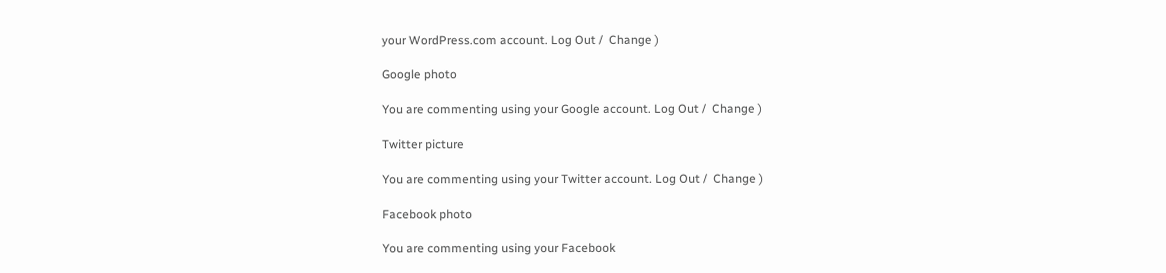your WordPress.com account. Log Out /  Change )

Google photo

You are commenting using your Google account. Log Out /  Change )

Twitter picture

You are commenting using your Twitter account. Log Out /  Change )

Facebook photo

You are commenting using your Facebook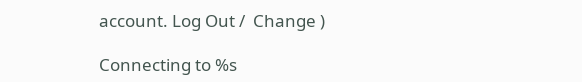account. Log Out /  Change )

Connecting to %s